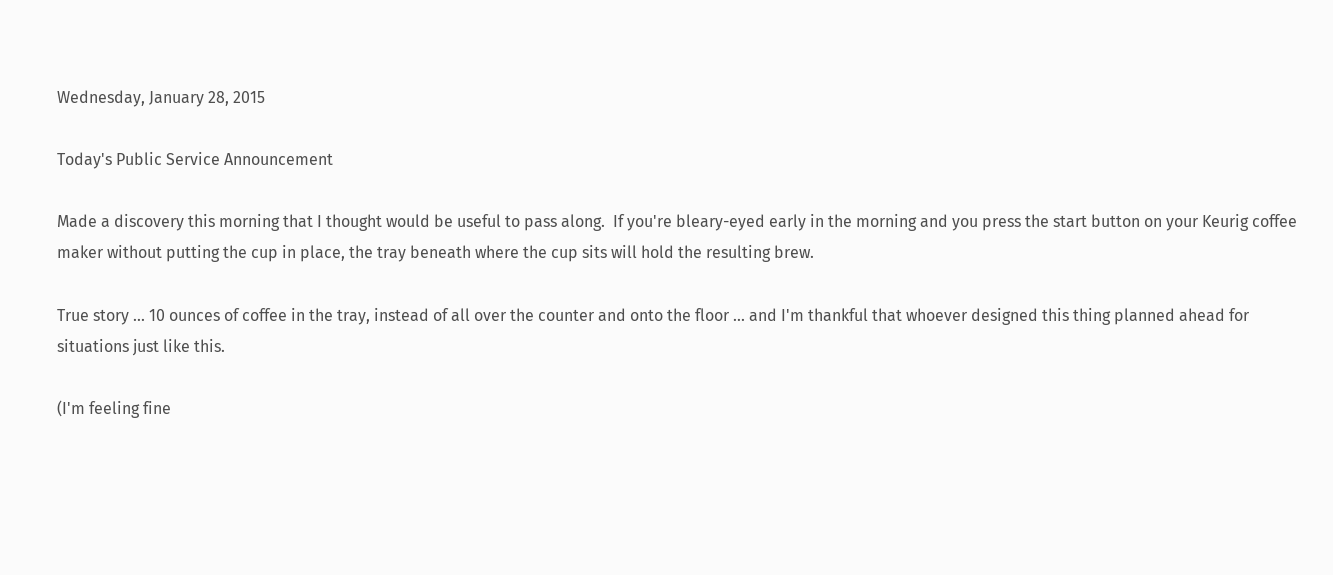Wednesday, January 28, 2015

Today's Public Service Announcement

Made a discovery this morning that I thought would be useful to pass along.  If you're bleary-eyed early in the morning and you press the start button on your Keurig coffee maker without putting the cup in place, the tray beneath where the cup sits will hold the resulting brew.

True story ... 10 ounces of coffee in the tray, instead of all over the counter and onto the floor ... and I'm thankful that whoever designed this thing planned ahead for situations just like this.

(I'm feeling fine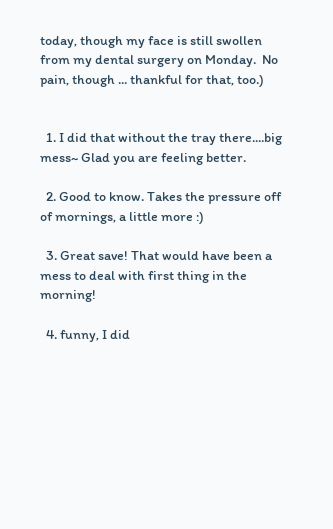today, though my face is still swollen from my dental surgery on Monday.  No pain, though ... thankful for that, too.)


  1. I did that without the tray there....big mess~ Glad you are feeling better.

  2. Good to know. Takes the pressure off of mornings, a little more :)

  3. Great save! That would have been a mess to deal with first thing in the morning!

  4. funny, I did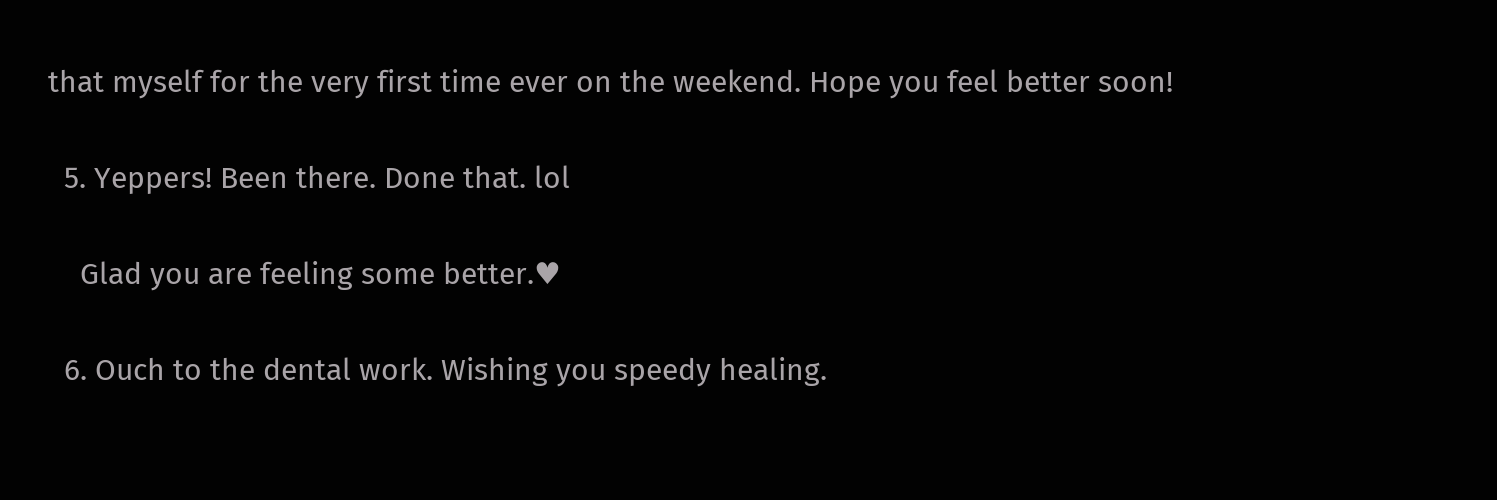that myself for the very first time ever on the weekend. Hope you feel better soon!

  5. Yeppers! Been there. Done that. lol

    Glad you are feeling some better.♥

  6. Ouch to the dental work. Wishing you speedy healing.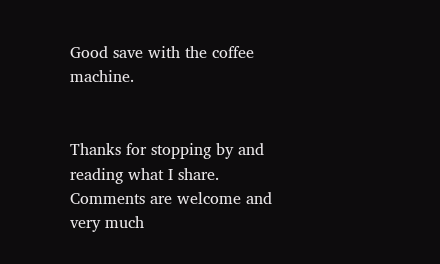Good save with the coffee machine.


Thanks for stopping by and reading what I share. Comments are welcome and very much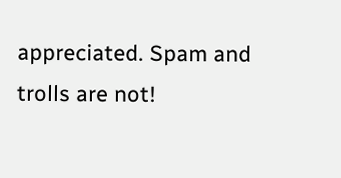appreciated. Spam and trolls are not!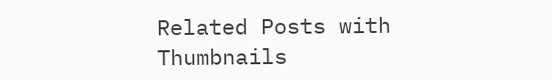Related Posts with Thumbnails